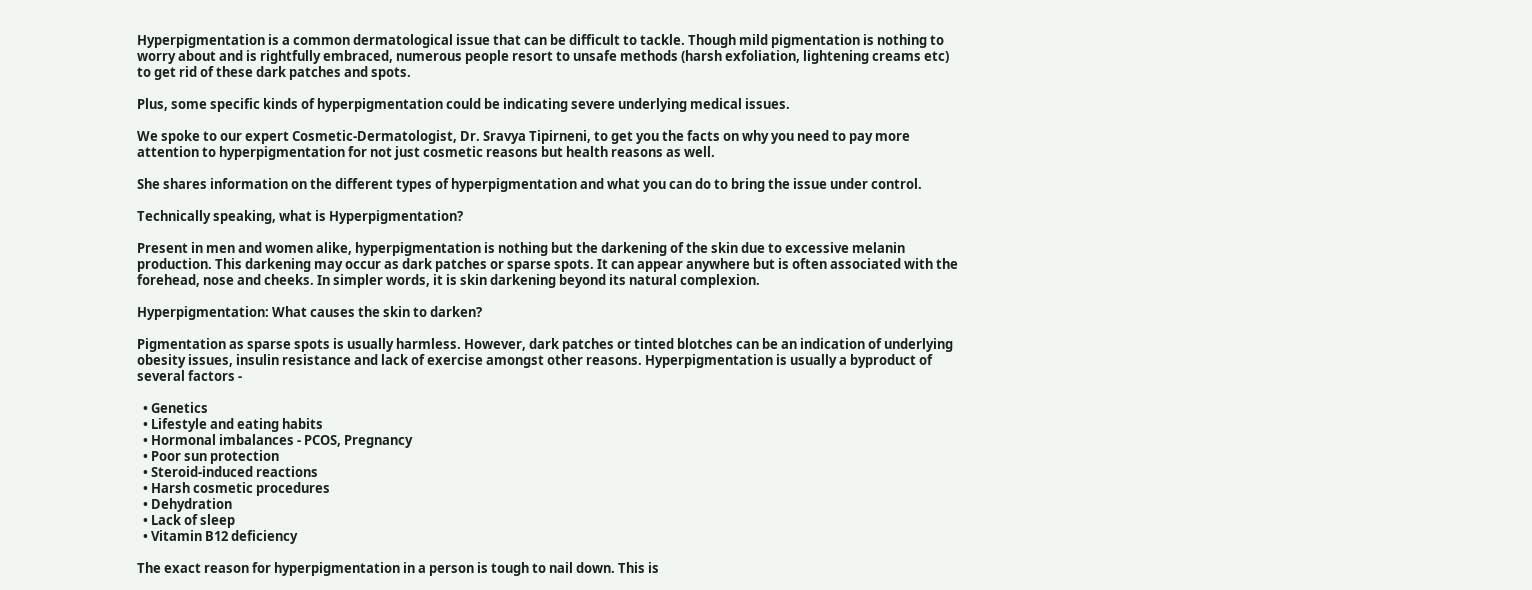Hyperpigmentation is a common dermatological issue that can be difficult to tackle. Though mild pigmentation is nothing to worry about and is rightfully embraced, numerous people resort to unsafe methods (harsh exfoliation, lightening creams etc) to get rid of these dark patches and spots.

Plus, some specific kinds of hyperpigmentation could be indicating severe underlying medical issues.

We spoke to our expert Cosmetic-Dermatologist, Dr. Sravya Tipirneni, to get you the facts on why you need to pay more attention to hyperpigmentation for not just cosmetic reasons but health reasons as well.

She shares information on the different types of hyperpigmentation and what you can do to bring the issue under control.

Technically speaking, what is Hyperpigmentation?

Present in men and women alike, hyperpigmentation is nothing but the darkening of the skin due to excessive melanin production. This darkening may occur as dark patches or sparse spots. It can appear anywhere but is often associated with the forehead, nose and cheeks. In simpler words, it is skin darkening beyond its natural complexion.

Hyperpigmentation: What causes the skin to darken?

Pigmentation as sparse spots is usually harmless. However, dark patches or tinted blotches can be an indication of underlying obesity issues, insulin resistance and lack of exercise amongst other reasons. Hyperpigmentation is usually a byproduct of several factors -

  • Genetics
  • Lifestyle and eating habits
  • Hormonal imbalances - PCOS, Pregnancy
  • Poor sun protection
  • Steroid-induced reactions
  • Harsh cosmetic procedures
  • Dehydration
  • Lack of sleep
  • Vitamin B12 deficiency

The exact reason for hyperpigmentation in a person is tough to nail down. This is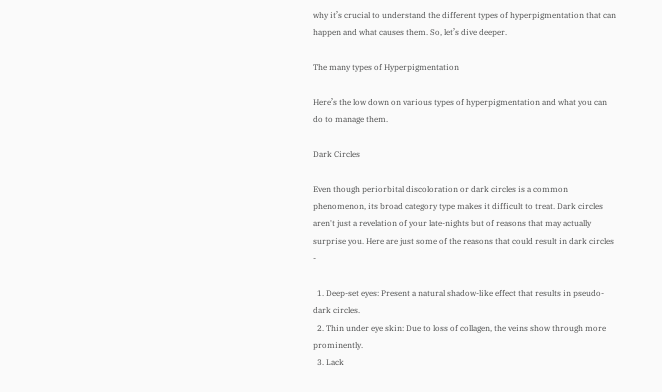why it’s crucial to understand the different types of hyperpigmentation that can happen and what causes them. So, let’s dive deeper.

The many types of Hyperpigmentation

Here’s the low down on various types of hyperpigmentation and what you can do to manage them.

Dark Circles

Even though periorbital discoloration or dark circles is a common phenomenon, its broad category type makes it difficult to treat. Dark circles aren't just a revelation of your late-nights but of reasons that may actually surprise you. Here are just some of the reasons that could result in dark circles -

  1. Deep-set eyes: Present a natural shadow-like effect that results in pseudo-dark circles.
  2. Thin under eye skin: Due to loss of collagen, the veins show through more prominently.
  3. Lack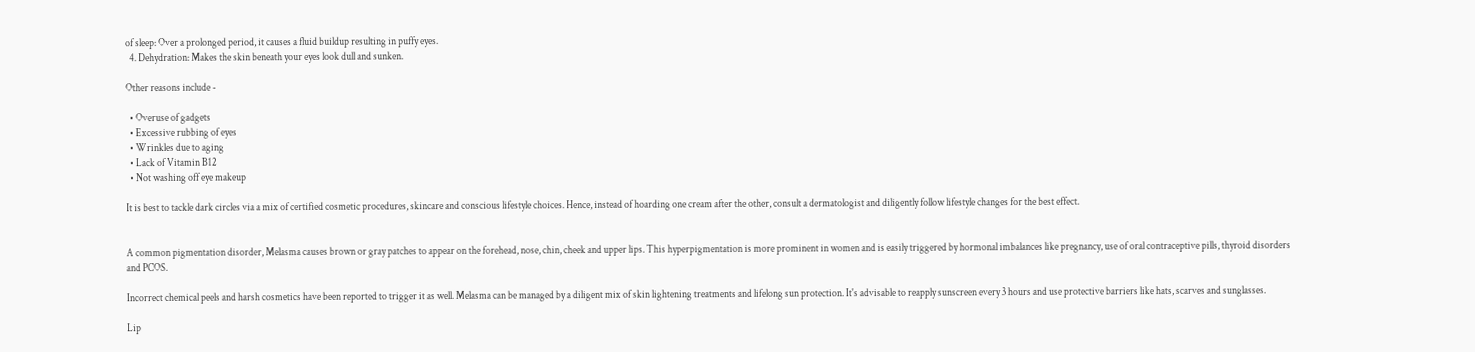of sleep: Over a prolonged period, it causes a fluid buildup resulting in puffy eyes.
  4. Dehydration: Makes the skin beneath your eyes look dull and sunken.

Other reasons include -

  • Overuse of gadgets
  • Excessive rubbing of eyes
  • Wrinkles due to aging
  • Lack of Vitamin B12
  • Not washing off eye makeup

It is best to tackle dark circles via a mix of certified cosmetic procedures, skincare and conscious lifestyle choices. Hence, instead of hoarding one cream after the other, consult a dermatologist and diligently follow lifestyle changes for the best effect.


A common pigmentation disorder, Melasma causes brown or gray patches to appear on the forehead, nose, chin, cheek and upper lips. This hyperpigmentation is more prominent in women and is easily triggered by hormonal imbalances like pregnancy, use of oral contraceptive pills, thyroid disorders and PCOS.

Incorrect chemical peels and harsh cosmetics have been reported to trigger it as well. Melasma can be managed by a diligent mix of skin lightening treatments and lifelong sun protection. It's advisable to reapply sunscreen every 3 hours and use protective barriers like hats, scarves and sunglasses.

Lip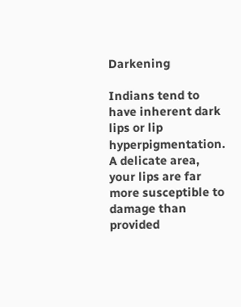Darkening

Indians tend to have inherent dark lips or lip hyperpigmentation. A delicate area, your lips are far more susceptible to damage than provided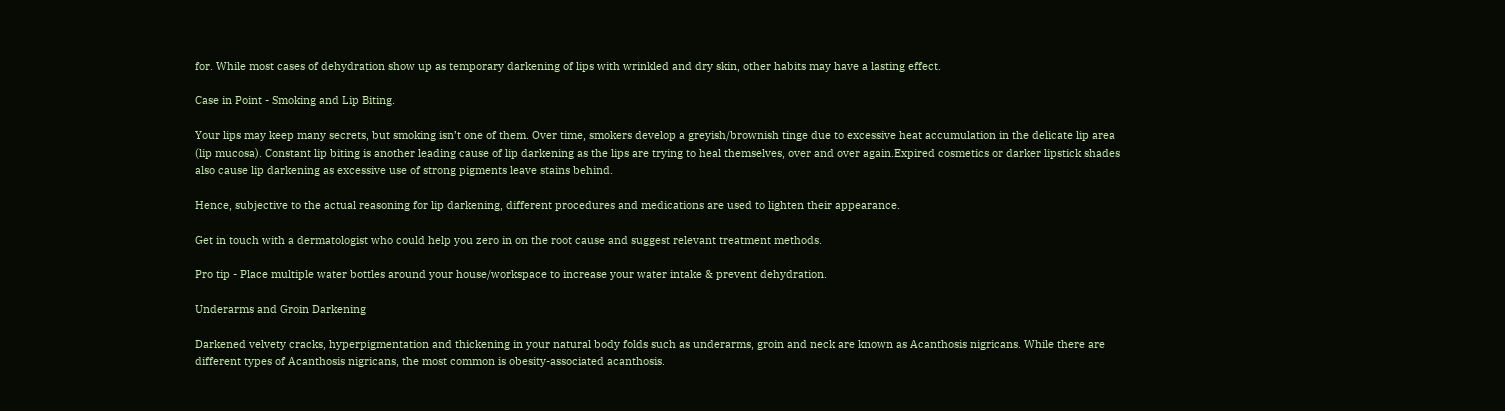for. While most cases of dehydration show up as temporary darkening of lips with wrinkled and dry skin, other habits may have a lasting effect.

Case in Point - Smoking and Lip Biting.

Your lips may keep many secrets, but smoking isn’t one of them. Over time, smokers develop a greyish/brownish tinge due to excessive heat accumulation in the delicate lip area (lip mucosa). Constant lip biting is another leading cause of lip darkening as the lips are trying to heal themselves, over and over again.Expired cosmetics or darker lipstick shades also cause lip darkening as excessive use of strong pigments leave stains behind.

Hence, subjective to the actual reasoning for lip darkening, different procedures and medications are used to lighten their appearance.

Get in touch with a dermatologist who could help you zero in on the root cause and suggest relevant treatment methods.

Pro tip - Place multiple water bottles around your house/workspace to increase your water intake & prevent dehydration.

Underarms and Groin Darkening

Darkened velvety cracks, hyperpigmentation and thickening in your natural body folds such as underarms, groin and neck are known as Acanthosis nigricans. While there are different types of Acanthosis nigricans, the most common is obesity-associated acanthosis.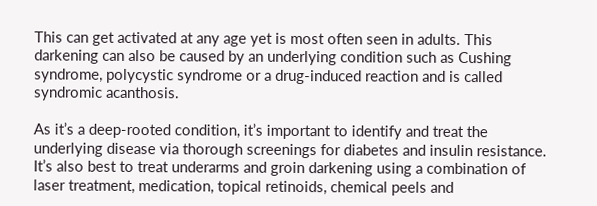This can get activated at any age yet is most often seen in adults. This darkening can also be caused by an underlying condition such as Cushing syndrome, polycystic syndrome or a drug-induced reaction and is called syndromic acanthosis.

As it’s a deep-rooted condition, it’s important to identify and treat the underlying disease via thorough screenings for diabetes and insulin resistance. It’s also best to treat underarms and groin darkening using a combination of laser treatment, medication, topical retinoids, chemical peels and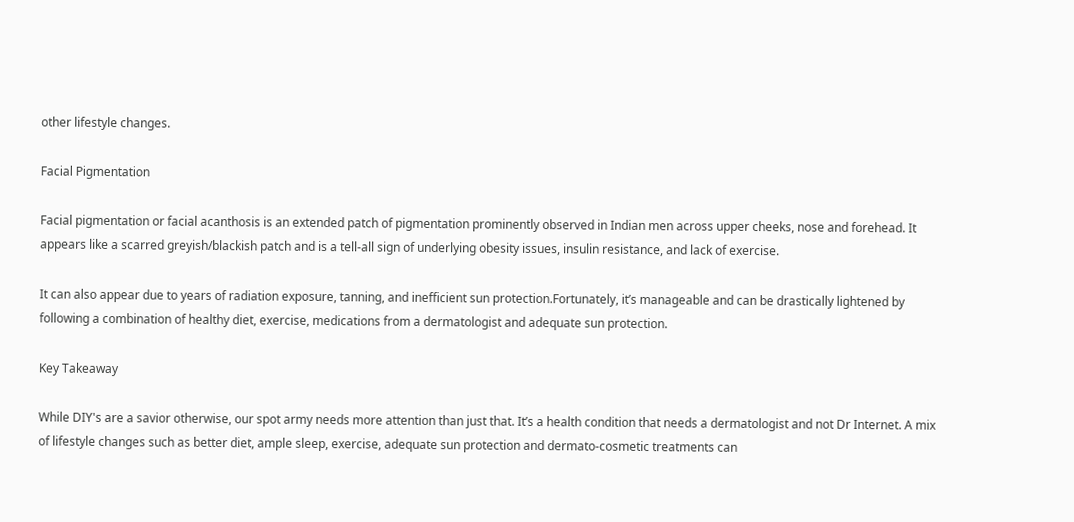other lifestyle changes.

Facial Pigmentation

Facial pigmentation or facial acanthosis is an extended patch of pigmentation prominently observed in Indian men across upper cheeks, nose and forehead. It appears like a scarred greyish/blackish patch and is a tell-all sign of underlying obesity issues, insulin resistance, and lack of exercise.

It can also appear due to years of radiation exposure, tanning, and inefficient sun protection.Fortunately, it’s manageable and can be drastically lightened by following a combination of healthy diet, exercise, medications from a dermatologist and adequate sun protection.

Key Takeaway

While DIY's are a savior otherwise, our spot army needs more attention than just that. It’s a health condition that needs a dermatologist and not Dr Internet. A mix of lifestyle changes such as better diet, ample sleep, exercise, adequate sun protection and dermato-cosmetic treatments can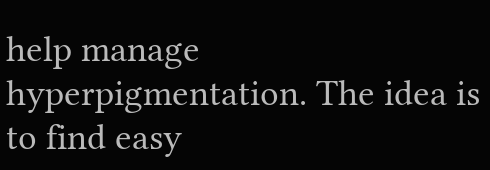help manage hyperpigmentation. The idea is to find easy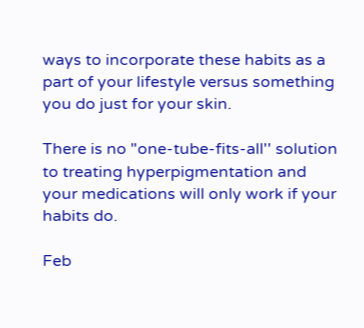ways to incorporate these habits as a part of your lifestyle versus something you do just for your skin.

There is no "one-tube-fits-all'' solution to treating hyperpigmentation and your medications will only work if your habits do.

Feb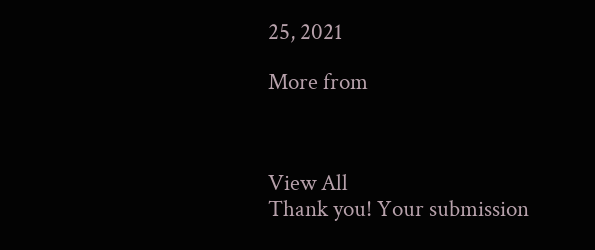25, 2021

More from



View All
Thank you! Your submission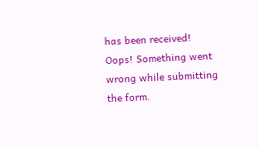has been received!
Oops! Something went wrong while submitting the form.